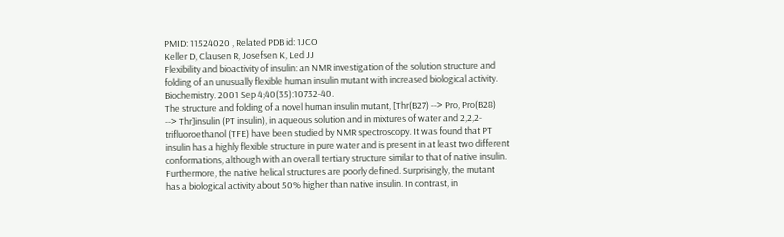PMID: 11524020 , Related PDB id: 1JCO
Keller D, Clausen R, Josefsen K, Led JJ
Flexibility and bioactivity of insulin: an NMR investigation of the solution structure and folding of an unusually flexible human insulin mutant with increased biological activity.
Biochemistry. 2001 Sep 4;40(35):10732-40.
The structure and folding of a novel human insulin mutant, [Thr(B27) --> Pro, Pro(B28) --> Thr]insulin (PT insulin), in aqueous solution and in mixtures of water and 2,2,2-trifluoroethanol (TFE) have been studied by NMR spectroscopy. It was found that PT insulin has a highly flexible structure in pure water and is present in at least two different conformations, although with an overall tertiary structure similar to that of native insulin. Furthermore, the native helical structures are poorly defined. Surprisingly, the mutant has a biological activity about 50% higher than native insulin. In contrast, in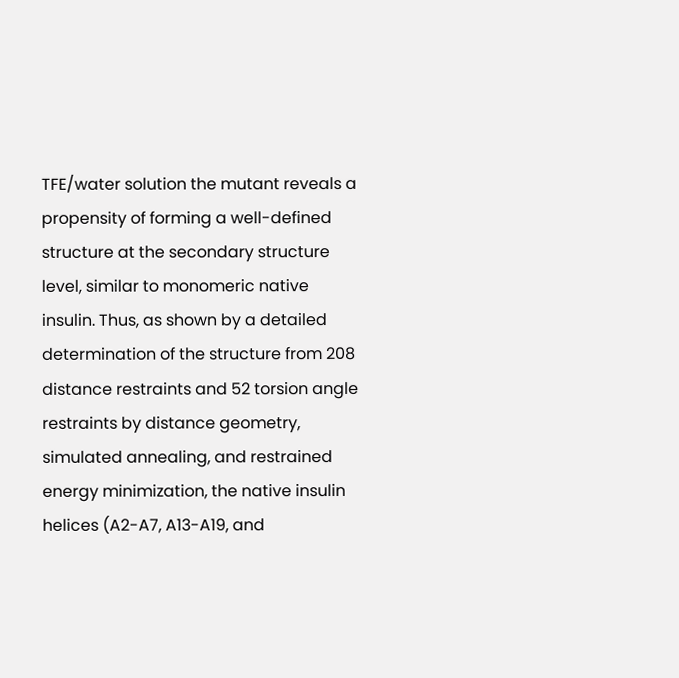TFE/water solution the mutant reveals a propensity of forming a well-defined structure at the secondary structure level, similar to monomeric native insulin. Thus, as shown by a detailed determination of the structure from 208 distance restraints and 52 torsion angle restraints by distance geometry, simulated annealing, and restrained energy minimization, the native insulin helices (A2-A7, A13-A19, and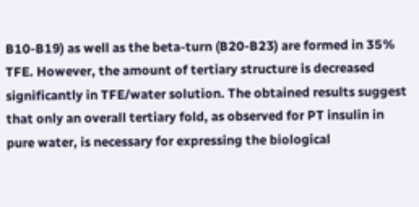B10-B19) as well as the beta-turn (B20-B23) are formed in 35% TFE. However, the amount of tertiary structure is decreased significantly in TFE/water solution. The obtained results suggest that only an overall tertiary fold, as observed for PT insulin in pure water, is necessary for expressing the biological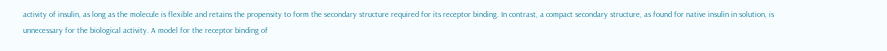activity of insulin, as long as the molecule is flexible and retains the propensity to form the secondary structure required for its receptor binding. In contrast, a compact secondary structure, as found for native insulin in solution, is unnecessary for the biological activity. A model for the receptor binding of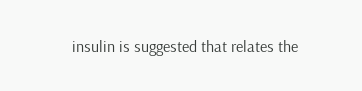insulin is suggested that relates the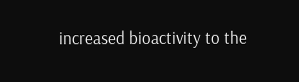increased bioactivity to the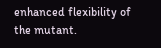enhanced flexibility of the mutant.